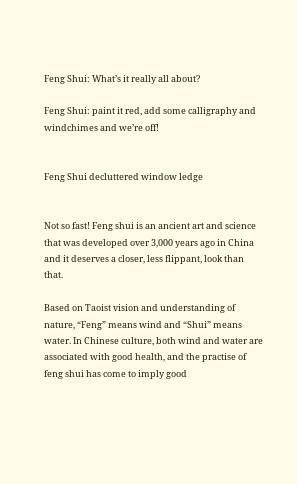Feng Shui: What’s it really all about?

Feng Shui: paint it red, add some calligraphy and windchimes and we’re off!


Feng Shui decluttered window ledge


Not so fast! Feng shui is an ancient art and science that was developed over 3,000 years ago in China and it deserves a closer, less flippant, look than that.

Based on Taoist vision and understanding of nature, “Feng” means wind and “Shui” means water. In Chinese culture, both wind and water are associated with good health, and the practise of feng shui has come to imply good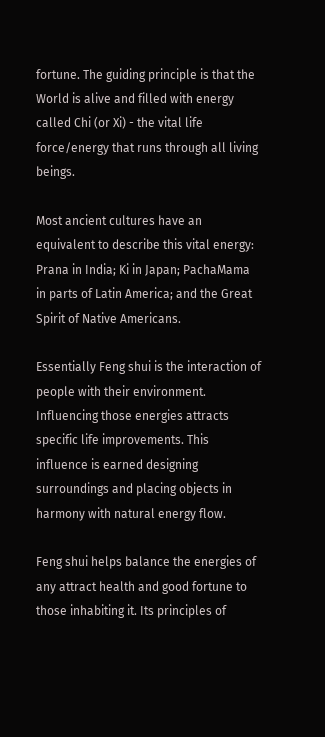fortune. The guiding principle is that the World is alive and filled with energy called Chi (or Xi) - the vital life force/energy that runs through all living beings.

Most ancient cultures have an equivalent to describe this vital energy: Prana in India; Ki in Japan; PachaMama in parts of Latin America; and the Great Spirit of Native Americans.

Essentially Feng shui is the interaction of people with their environment. Influencing those energies attracts specific life improvements. This influence is earned designing surroundings and placing objects in harmony with natural energy flow.

Feng shui helps balance the energies of any attract health and good fortune to those inhabiting it. Its principles of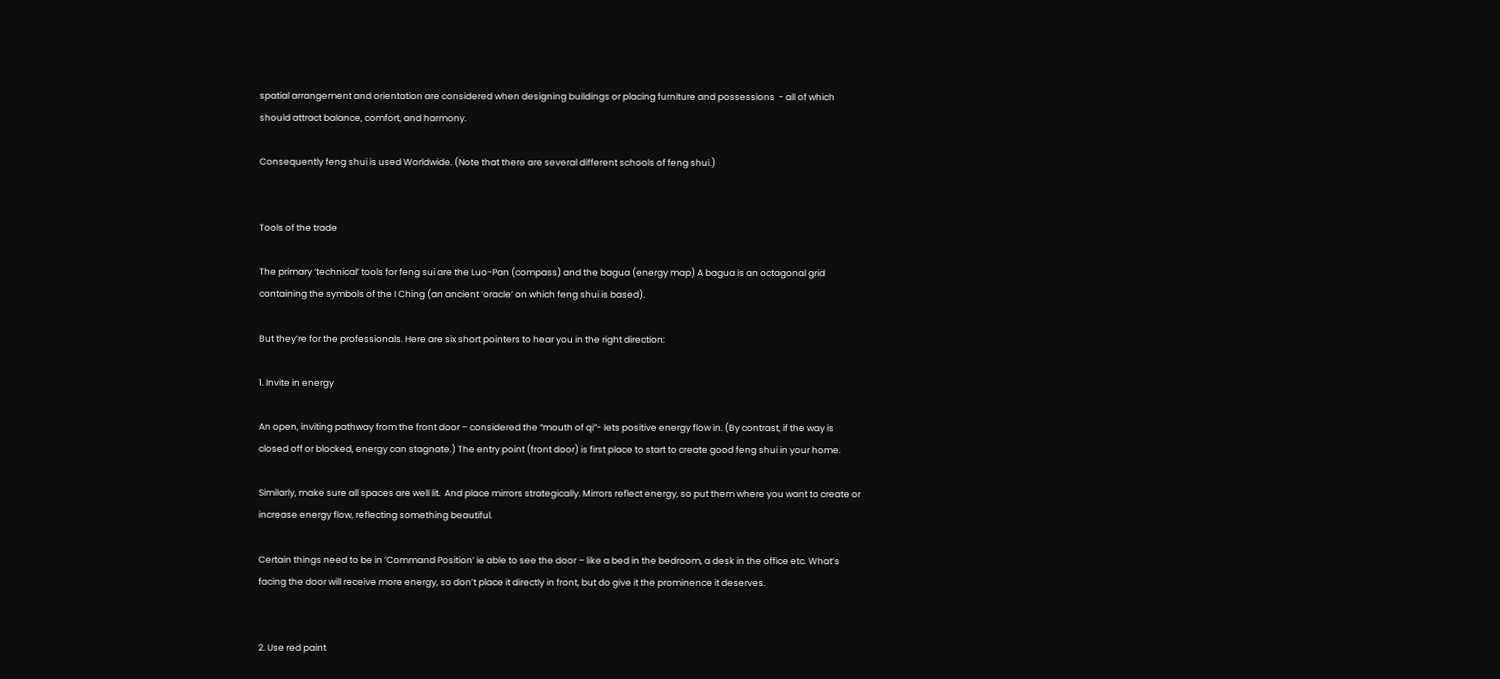spatial arrangement and orientation are considered when designing buildings or placing furniture and possessions  - all of which should attract balance, comfort, and harmony.

Consequently feng shui is used Worldwide. (Note that there are several different schools of feng shui.)


Tools of the trade

The primary ‘technical’ tools for feng sui are the Luo-Pan (compass) and the bagua (energy map) A bagua is an octagonal grid containing the symbols of the I Ching (an ancient ‘oracle’ on which feng shui is based).

But they’re for the professionals. Here are six short pointers to hear you in the right direction:

1. Invite in energy

An open, inviting pathway from the front door – considered the “mouth of qi”- lets positive energy flow in. (By contrast, if the way is closed off or blocked, energy can stagnate.) The entry point (front door) is first place to start to create good feng shui in your home.

Similarly, make sure all spaces are well lit.  And place mirrors strategically. Mirrors reflect energy, so put them where you want to create or increase energy flow, reflecting something beautiful.

Certain things need to be in ‘Command Position’ ie able to see the door – like a bed in the bedroom, a desk in the office etc. What’s facing the door will receive more energy, so don’t place it directly in front, but do give it the prominence it deserves.


2. Use red paint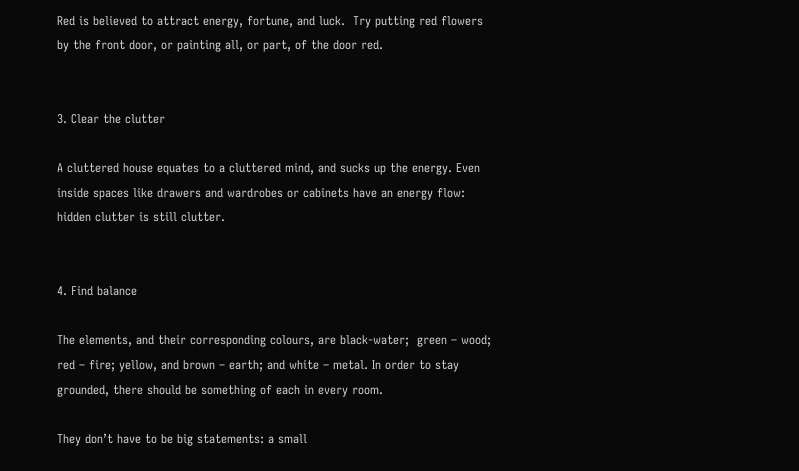Red is believed to attract energy, fortune, and luck.  Try putting red flowers by the front door, or painting all, or part, of the door red.


3. Clear the clutter

A cluttered house equates to a cluttered mind, and sucks up the energy. Even inside spaces like drawers and wardrobes or cabinets have an energy flow:  hidden clutter is still clutter.


4. Find balance

The elements, and their corresponding colours, are black-water;  green – wood; red – fire; yellow, and brown – earth; and white – metal. In order to stay grounded, there should be something of each in every room.

They don’t have to be big statements: a small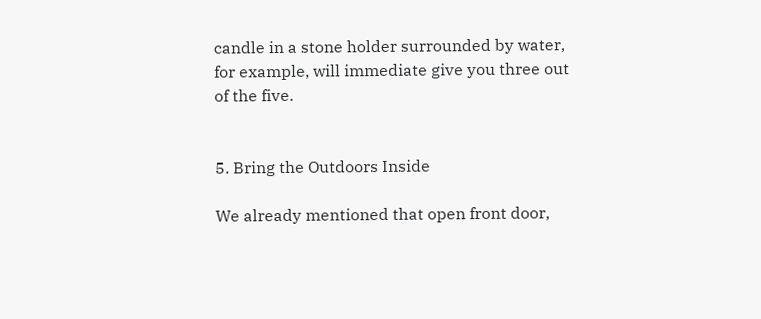candle in a stone holder surrounded by water, for example, will immediate give you three out of the five.


5. Bring the Outdoors Inside

We already mentioned that open front door,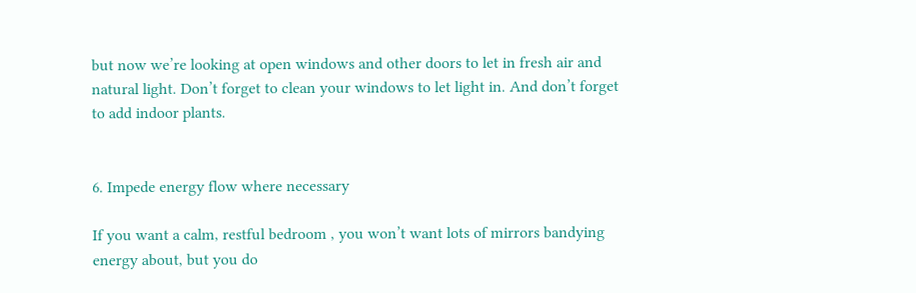but now we’re looking at open windows and other doors to let in fresh air and natural light. Don’t forget to clean your windows to let light in. And don’t forget to add indoor plants.


6. Impede energy flow where necessary

If you want a calm, restful bedroom , you won’t want lots of mirrors bandying energy about, but you do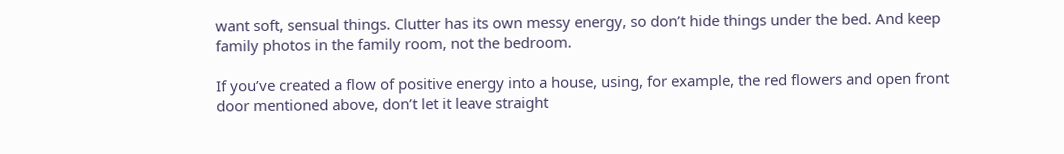want soft, sensual things. Clutter has its own messy energy, so don’t hide things under the bed. And keep family photos in the family room, not the bedroom.

If you’ve created a flow of positive energy into a house, using, for example, the red flowers and open front door mentioned above, don’t let it leave straight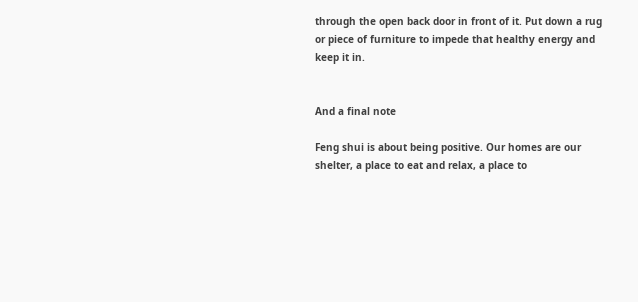through the open back door in front of it. Put down a rug or piece of furniture to impede that healthy energy and keep it in.


And a final note

Feng shui is about being positive. Our homes are our shelter, a place to eat and relax, a place to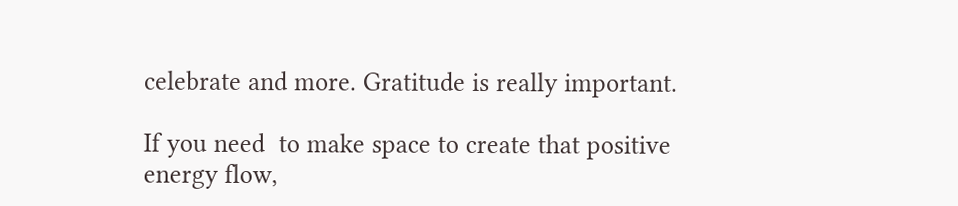celebrate and more. Gratitude is really important.

If you need  to make space to create that positive energy flow,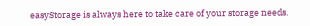easyStorage is always here to take care of your storage needs.